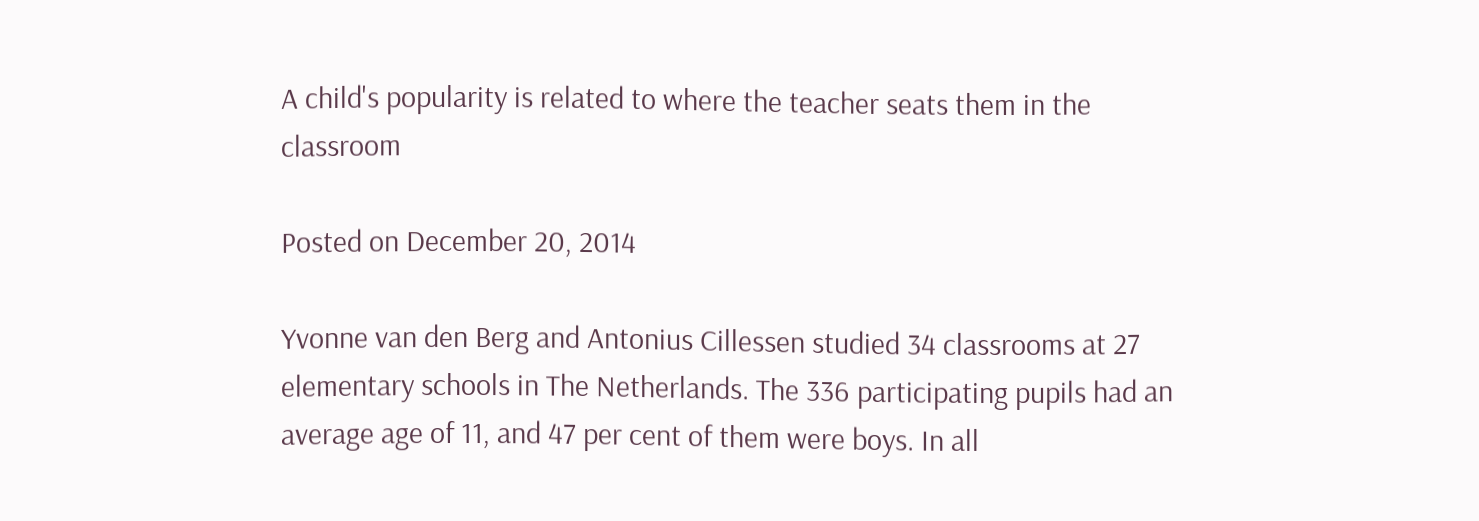A child's popularity is related to where the teacher seats them in the classroom

Posted on December 20, 2014

Yvonne van den Berg and Antonius Cillessen studied 34 classrooms at 27 elementary schools in The Netherlands. The 336 participating pupils had an average age of 11, and 47 per cent of them were boys. In all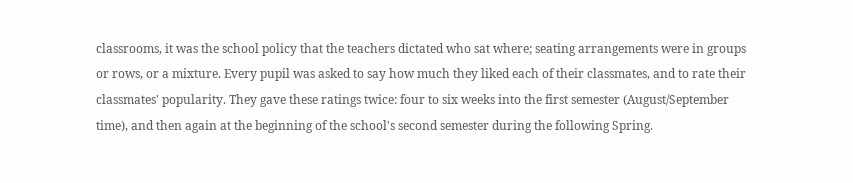classrooms, it was the school policy that the teachers dictated who sat where; seating arrangements were in groups or rows, or a mixture. Every pupil was asked to say how much they liked each of their classmates, and to rate their classmates' popularity. They gave these ratings twice: four to six weeks into the first semester (August/September time), and then again at the beginning of the school's second semester during the following Spring.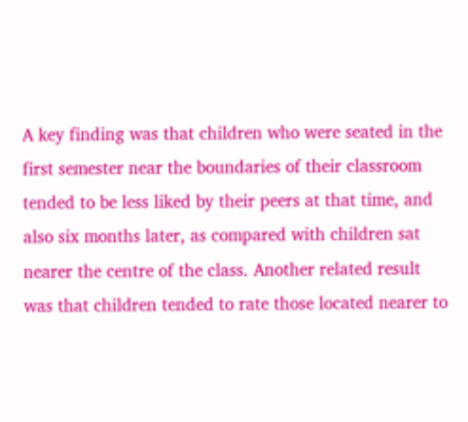A key finding was that children who were seated in the first semester near the boundaries of their classroom tended to be less liked by their peers at that time, and also six months later, as compared with children sat nearer the centre of the class. Another related result was that children tended to rate those located nearer to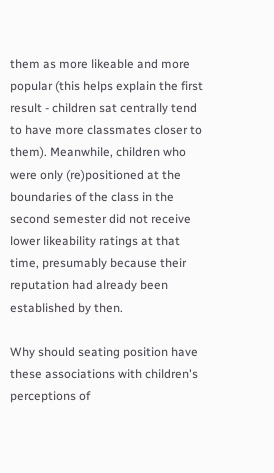them as more likeable and more popular (this helps explain the first result - children sat centrally tend to have more classmates closer to them). Meanwhile, children who were only (re)positioned at the boundaries of the class in the second semester did not receive lower likeability ratings at that time, presumably because their reputation had already been established by then.

Why should seating position have these associations with children's perceptions of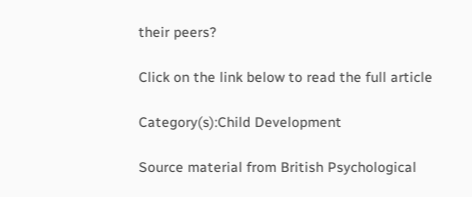their peers?

Click on the link below to read the full article

Category(s):Child Development

Source material from British Psychological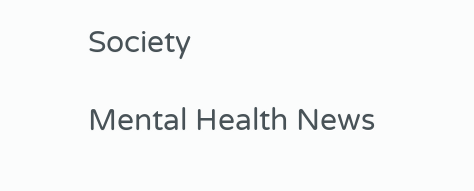Society

Mental Health News